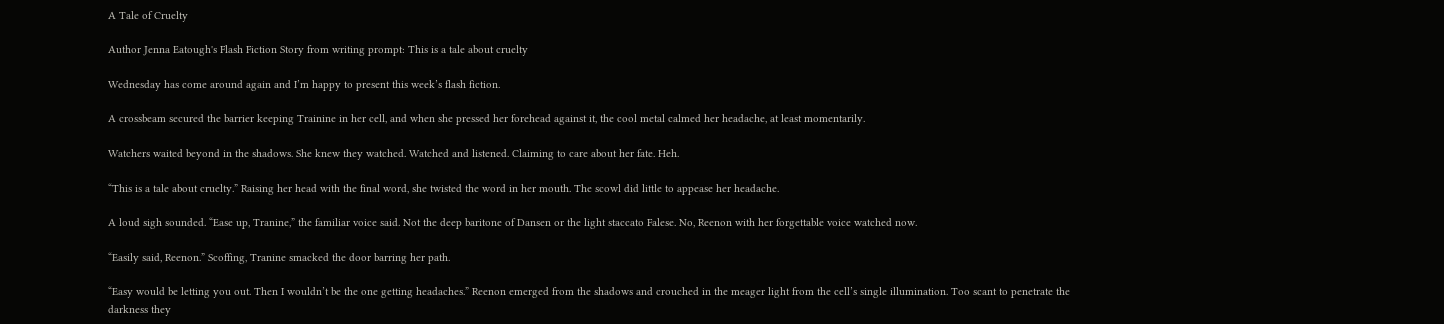A Tale of Cruelty

Author Jenna Eatough's Flash Fiction Story from writing prompt: This is a tale about cruelty

Wednesday has come around again and I’m happy to present this week’s flash fiction.

A crossbeam secured the barrier keeping Trainine in her cell, and when she pressed her forehead against it, the cool metal calmed her headache, at least momentarily.

Watchers waited beyond in the shadows. She knew they watched. Watched and listened. Claiming to care about her fate. Heh.

“This is a tale about cruelty.” Raising her head with the final word, she twisted the word in her mouth. The scowl did little to appease her headache.

A loud sigh sounded. “Ease up, Tranine,” the familiar voice said. Not the deep baritone of Dansen or the light staccato Falese. No, Reenon with her forgettable voice watched now.

“Easily said, Reenon.” Scoffing, Tranine smacked the door barring her path.

“Easy would be letting you out. Then I wouldn’t be the one getting headaches.” Reenon emerged from the shadows and crouched in the meager light from the cell’s single illumination. Too scant to penetrate the darkness they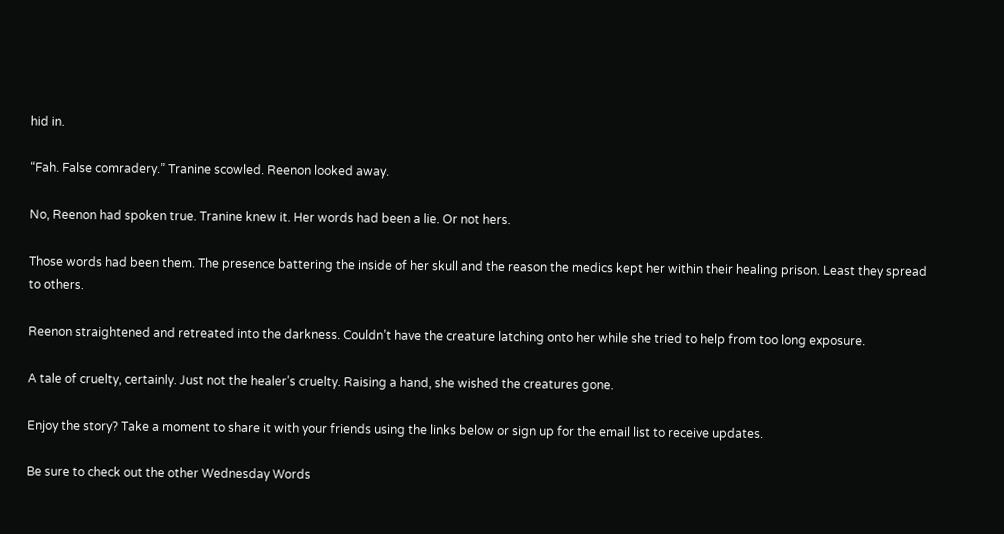hid in.

“Fah. False comradery.” Tranine scowled. Reenon looked away.

No, Reenon had spoken true. Tranine knew it. Her words had been a lie. Or not hers.

Those words had been them. The presence battering the inside of her skull and the reason the medics kept her within their healing prison. Least they spread to others.

Reenon straightened and retreated into the darkness. Couldn’t have the creature latching onto her while she tried to help from too long exposure.

A tale of cruelty, certainly. Just not the healer’s cruelty. Raising a hand, she wished the creatures gone.

Enjoy the story? Take a moment to share it with your friends using the links below or sign up for the email list to receive updates.

Be sure to check out the other Wednesday Words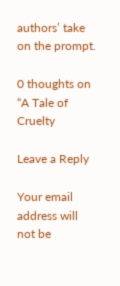authors’ take on the prompt.

0 thoughts on “A Tale of Cruelty

Leave a Reply

Your email address will not be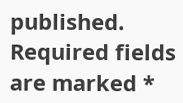published. Required fields are marked *